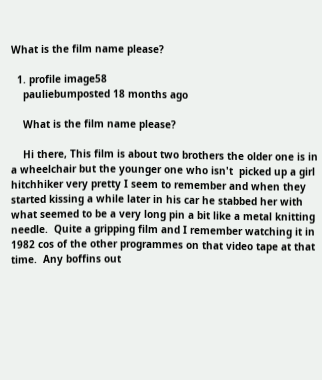What is the film name please?

  1. profile image58
    pauliebumposted 18 months ago

    What is the film name please?

    Hi there, This film is about two brothers the older one is in a wheelchair but the younger one who isn't  picked up a girl hitchhiker very pretty I seem to remember and when they started kissing a while later in his car he stabbed her with what seemed to be a very long pin a bit like a metal knitting needle.  Quite a gripping film and I remember watching it in 1982 cos of the other programmes on that video tape at that time.  Any boffins out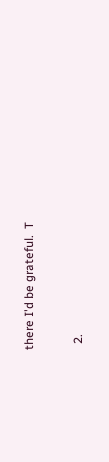there I'd be grateful.  T

  2.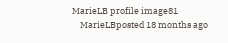MarieLB profile image81
    MarieLBposted 18 months ago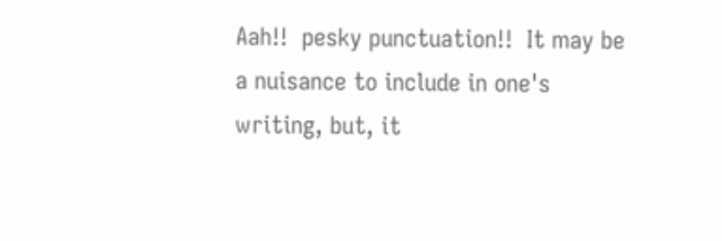Aah!!  pesky punctuation!!  It may be a nuisance to include in one's writing, but, it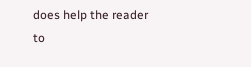does help the reader to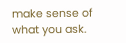make sense of what you ask.